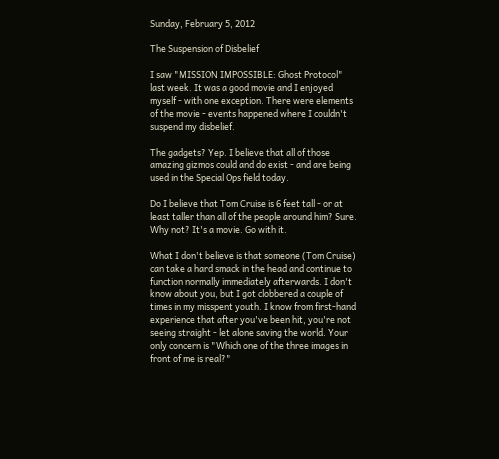Sunday, February 5, 2012

The Suspension of Disbelief

I saw "MISSION IMPOSSIBLE: Ghost Protocol" last week. It was a good movie and I enjoyed myself - with one exception. There were elements of the movie - events happened where I couldn't suspend my disbelief.

The gadgets? Yep. I believe that all of those amazing gizmos could and do exist - and are being used in the Special Ops field today.

Do I believe that Tom Cruise is 6 feet tall - or at least taller than all of the people around him? Sure. Why not? It's a movie. Go with it.

What I don't believe is that someone (Tom Cruise) can take a hard smack in the head and continue to function normally immediately afterwards. I don't know about you, but I got clobbered a couple of times in my misspent youth. I know from first-hand experience that after you've been hit, you're not seeing straight - let alone saving the world. Your only concern is "Which one of the three images in front of me is real?"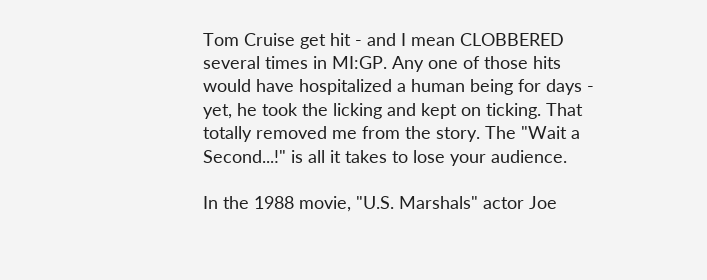Tom Cruise get hit - and I mean CLOBBERED several times in MI:GP. Any one of those hits would have hospitalized a human being for days - yet, he took the licking and kept on ticking. That totally removed me from the story. The "Wait a Second...!" is all it takes to lose your audience.

In the 1988 movie, "U.S. Marshals" actor Joe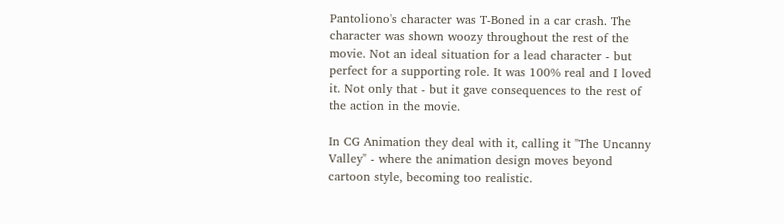Pantoliono's character was T-Boned in a car crash. The character was shown woozy throughout the rest of the movie. Not an ideal situation for a lead character - but perfect for a supporting role. It was 100% real and I loved it. Not only that - but it gave consequences to the rest of the action in the movie.

In CG Animation they deal with it, calling it "The Uncanny Valley" - where the animation design moves beyond cartoon style, becoming too realistic.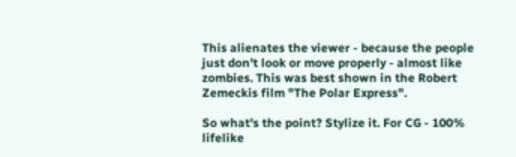This alienates the viewer - because the people just don't look or move properly - almost like zombies. This was best shown in the Robert Zemeckis film "The Polar Express".

So what's the point? Stylize it. For CG - 100% lifelike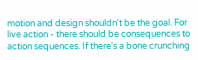motion and design shouldn't be the goal. For live action - there should be consequences to action sequences. If there's a bone crunching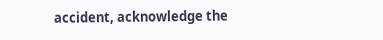accident, acknowledge the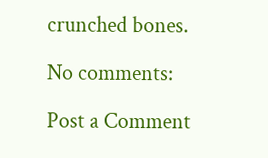crunched bones.

No comments:

Post a Comment